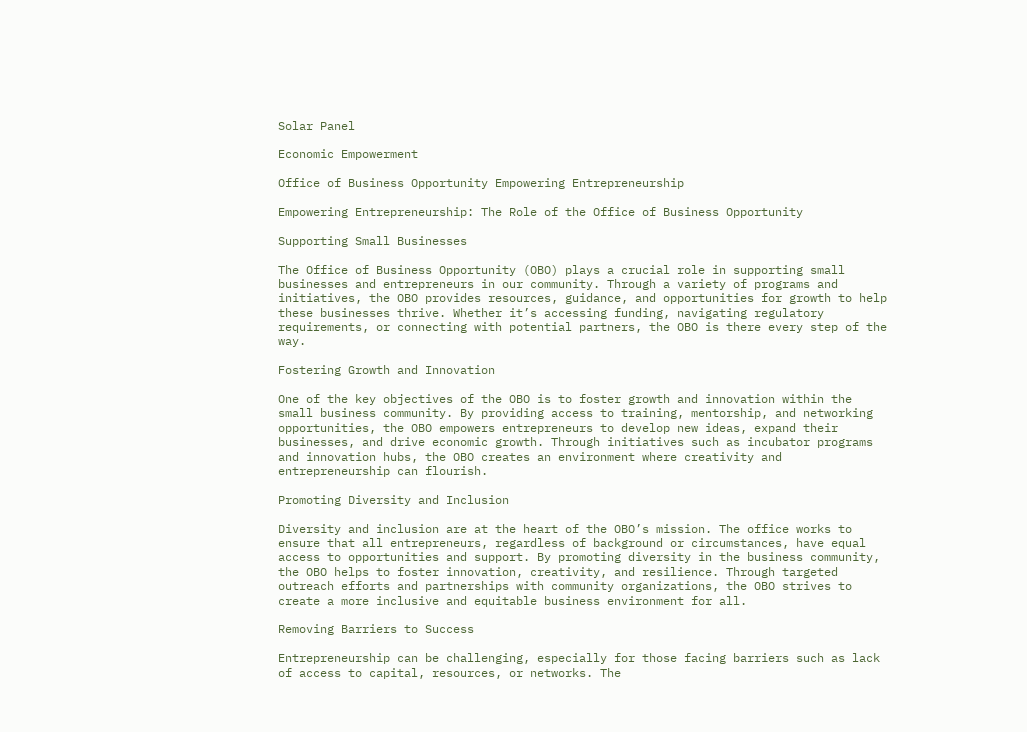Solar Panel

Economic Empowerment

Office of Business Opportunity Empowering Entrepreneurship

Empowering Entrepreneurship: The Role of the Office of Business Opportunity

Supporting Small Businesses

The Office of Business Opportunity (OBO) plays a crucial role in supporting small businesses and entrepreneurs in our community. Through a variety of programs and initiatives, the OBO provides resources, guidance, and opportunities for growth to help these businesses thrive. Whether it’s accessing funding, navigating regulatory requirements, or connecting with potential partners, the OBO is there every step of the way.

Fostering Growth and Innovation

One of the key objectives of the OBO is to foster growth and innovation within the small business community. By providing access to training, mentorship, and networking opportunities, the OBO empowers entrepreneurs to develop new ideas, expand their businesses, and drive economic growth. Through initiatives such as incubator programs and innovation hubs, the OBO creates an environment where creativity and entrepreneurship can flourish.

Promoting Diversity and Inclusion

Diversity and inclusion are at the heart of the OBO’s mission. The office works to ensure that all entrepreneurs, regardless of background or circumstances, have equal access to opportunities and support. By promoting diversity in the business community, the OBO helps to foster innovation, creativity, and resilience. Through targeted outreach efforts and partnerships with community organizations, the OBO strives to create a more inclusive and equitable business environment for all.

Removing Barriers to Success

Entrepreneurship can be challenging, especially for those facing barriers such as lack of access to capital, resources, or networks. The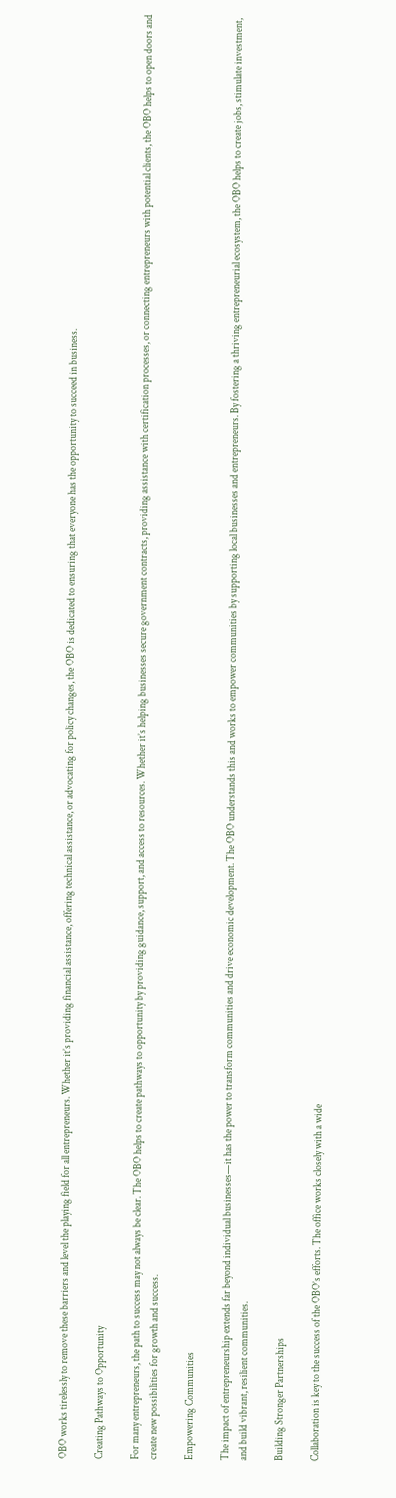OBO works tirelessly to remove these barriers and level the playing field for all entrepreneurs. Whether it’s providing financial assistance, offering technical assistance, or advocating for policy changes, the OBO is dedicated to ensuring that everyone has the opportunity to succeed in business.

Creating Pathways to Opportunity

For many entrepreneurs, the path to success may not always be clear. The OBO helps to create pathways to opportunity by providing guidance, support, and access to resources. Whether it’s helping businesses secure government contracts, providing assistance with certification processes, or connecting entrepreneurs with potential clients, the OBO helps to open doors and create new possibilities for growth and success.

Empowering Communities

The impact of entrepreneurship extends far beyond individual businesses—it has the power to transform communities and drive economic development. The OBO understands this and works to empower communities by supporting local businesses and entrepreneurs. By fostering a thriving entrepreneurial ecosystem, the OBO helps to create jobs, stimulate investment, and build vibrant, resilient communities.

Building Stronger Partnerships

Collaboration is key to the success of the OBO’s efforts. The office works closely with a wide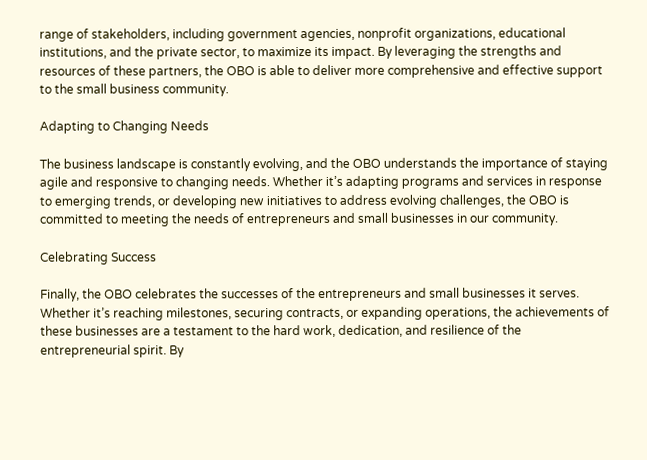range of stakeholders, including government agencies, nonprofit organizations, educational institutions, and the private sector, to maximize its impact. By leveraging the strengths and resources of these partners, the OBO is able to deliver more comprehensive and effective support to the small business community.

Adapting to Changing Needs

The business landscape is constantly evolving, and the OBO understands the importance of staying agile and responsive to changing needs. Whether it’s adapting programs and services in response to emerging trends, or developing new initiatives to address evolving challenges, the OBO is committed to meeting the needs of entrepreneurs and small businesses in our community.

Celebrating Success

Finally, the OBO celebrates the successes of the entrepreneurs and small businesses it serves. Whether it’s reaching milestones, securing contracts, or expanding operations, the achievements of these businesses are a testament to the hard work, dedication, and resilience of the entrepreneurial spirit. By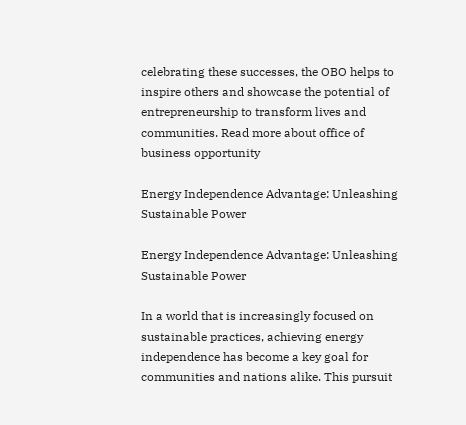celebrating these successes, the OBO helps to inspire others and showcase the potential of entrepreneurship to transform lives and communities. Read more about office of business opportunity

Energy Independence Advantage: Unleashing Sustainable Power

Energy Independence Advantage: Unleashing Sustainable Power

In a world that is increasingly focused on sustainable practices, achieving energy independence has become a key goal for communities and nations alike. This pursuit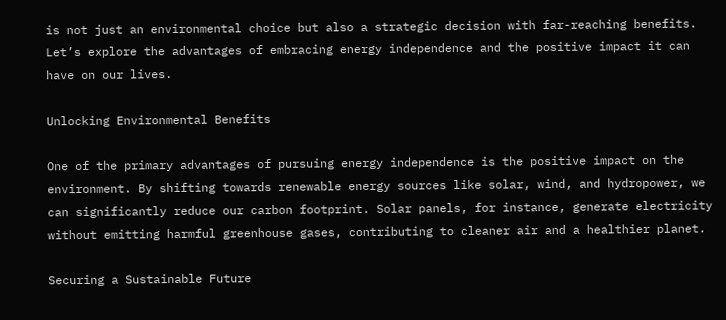is not just an environmental choice but also a strategic decision with far-reaching benefits. Let’s explore the advantages of embracing energy independence and the positive impact it can have on our lives.

Unlocking Environmental Benefits

One of the primary advantages of pursuing energy independence is the positive impact on the environment. By shifting towards renewable energy sources like solar, wind, and hydropower, we can significantly reduce our carbon footprint. Solar panels, for instance, generate electricity without emitting harmful greenhouse gases, contributing to cleaner air and a healthier planet.

Securing a Sustainable Future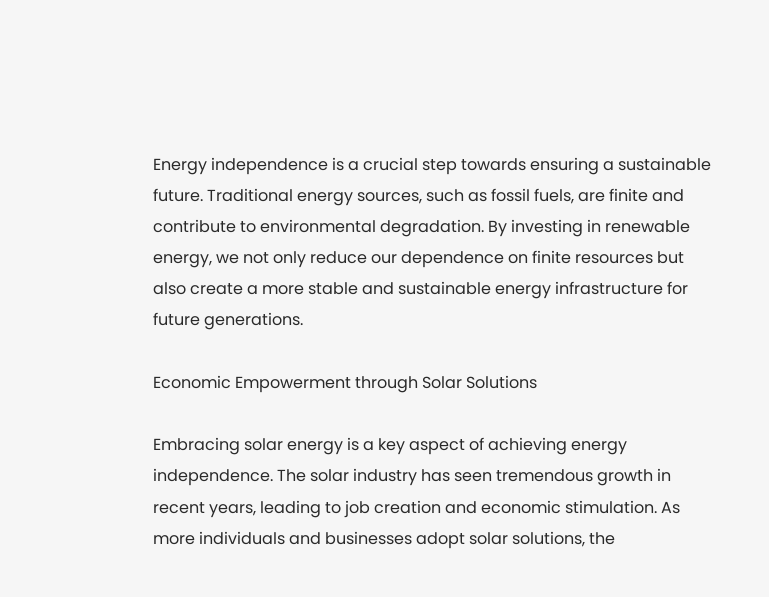Energy independence is a crucial step towards ensuring a sustainable future. Traditional energy sources, such as fossil fuels, are finite and contribute to environmental degradation. By investing in renewable energy, we not only reduce our dependence on finite resources but also create a more stable and sustainable energy infrastructure for future generations.

Economic Empowerment through Solar Solutions

Embracing solar energy is a key aspect of achieving energy independence. The solar industry has seen tremendous growth in recent years, leading to job creation and economic stimulation. As more individuals and businesses adopt solar solutions, the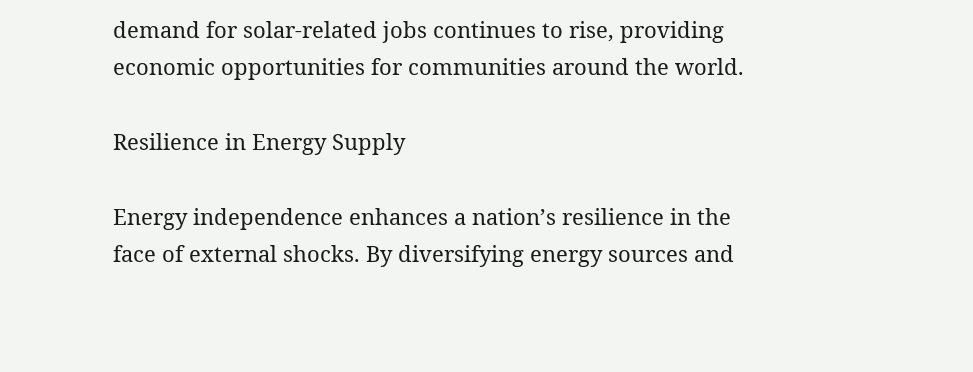demand for solar-related jobs continues to rise, providing economic opportunities for communities around the world.

Resilience in Energy Supply

Energy independence enhances a nation’s resilience in the face of external shocks. By diversifying energy sources and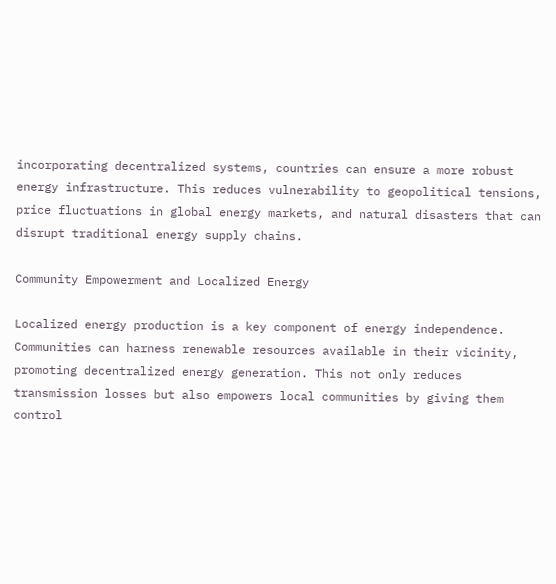incorporating decentralized systems, countries can ensure a more robust energy infrastructure. This reduces vulnerability to geopolitical tensions, price fluctuations in global energy markets, and natural disasters that can disrupt traditional energy supply chains.

Community Empowerment and Localized Energy

Localized energy production is a key component of energy independence. Communities can harness renewable resources available in their vicinity, promoting decentralized energy generation. This not only reduces transmission losses but also empowers local communities by giving them control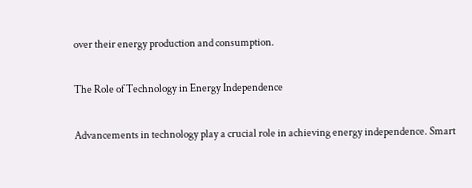over their energy production and consumption.

The Role of Technology in Energy Independence

Advancements in technology play a crucial role in achieving energy independence. Smart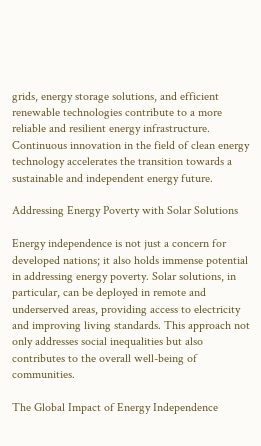grids, energy storage solutions, and efficient renewable technologies contribute to a more reliable and resilient energy infrastructure. Continuous innovation in the field of clean energy technology accelerates the transition towards a sustainable and independent energy future.

Addressing Energy Poverty with Solar Solutions

Energy independence is not just a concern for developed nations; it also holds immense potential in addressing energy poverty. Solar solutions, in particular, can be deployed in remote and underserved areas, providing access to electricity and improving living standards. This approach not only addresses social inequalities but also contributes to the overall well-being of communities.

The Global Impact of Energy Independence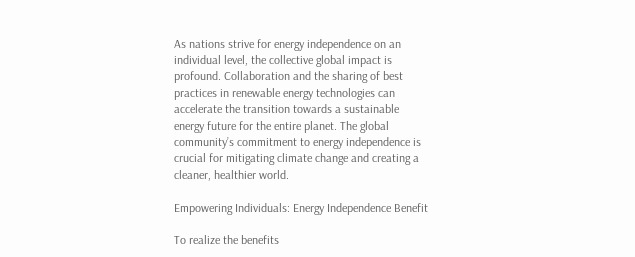As nations strive for energy independence on an individual level, the collective global impact is profound. Collaboration and the sharing of best practices in renewable energy technologies can accelerate the transition towards a sustainable energy future for the entire planet. The global community’s commitment to energy independence is crucial for mitigating climate change and creating a cleaner, healthier world.

Empowering Individuals: Energy Independence Benefit

To realize the benefits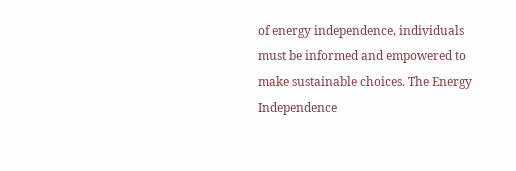of energy independence, individuals must be informed and empowered to make sustainable choices. The Energy Independence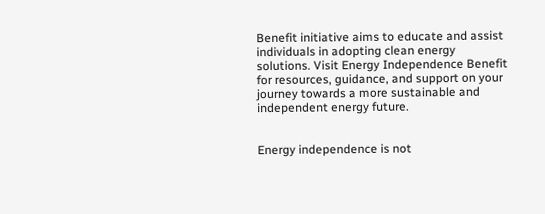Benefit initiative aims to educate and assist individuals in adopting clean energy solutions. Visit Energy Independence Benefit for resources, guidance, and support on your journey towards a more sustainable and independent energy future.


Energy independence is not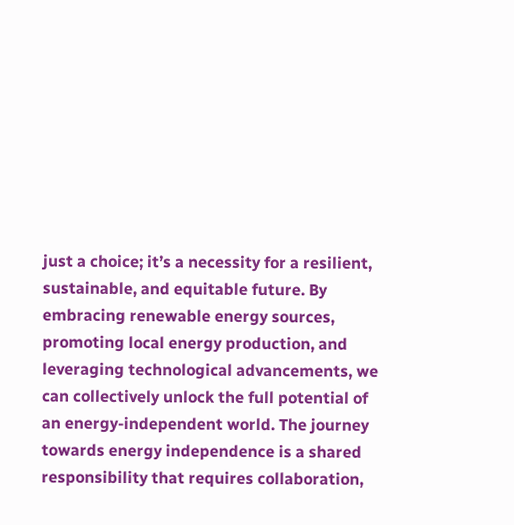just a choice; it’s a necessity for a resilient, sustainable, and equitable future. By embracing renewable energy sources, promoting local energy production, and leveraging technological advancements, we can collectively unlock the full potential of an energy-independent world. The journey towards energy independence is a shared responsibility that requires collaboration,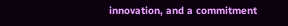innovation, and a commitment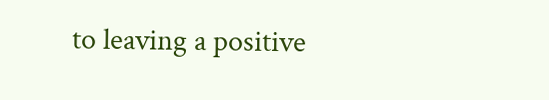to leaving a positive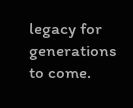legacy for generations to come.